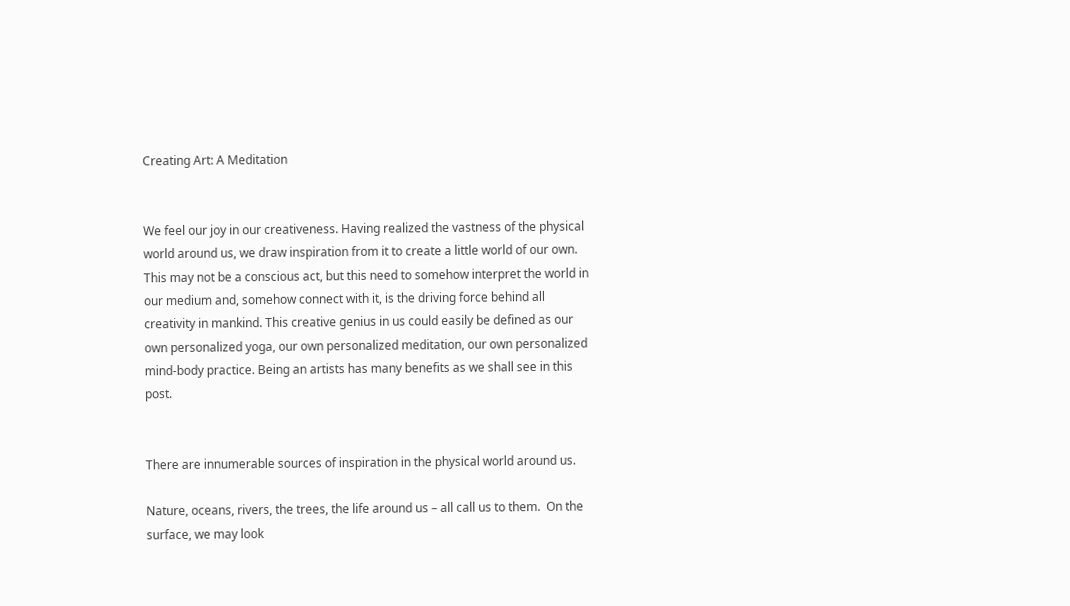Creating Art: A Meditation


We feel our joy in our creativeness. Having realized the vastness of the physical world around us, we draw inspiration from it to create a little world of our own. This may not be a conscious act, but this need to somehow interpret the world in our medium and, somehow connect with it, is the driving force behind all creativity in mankind. This creative genius in us could easily be defined as our own personalized yoga, our own personalized meditation, our own personalized mind-body practice. Being an artists has many benefits as we shall see in this post.


There are innumerable sources of inspiration in the physical world around us.

Nature, oceans, rivers, the trees, the life around us – all call us to them.  On the surface, we may look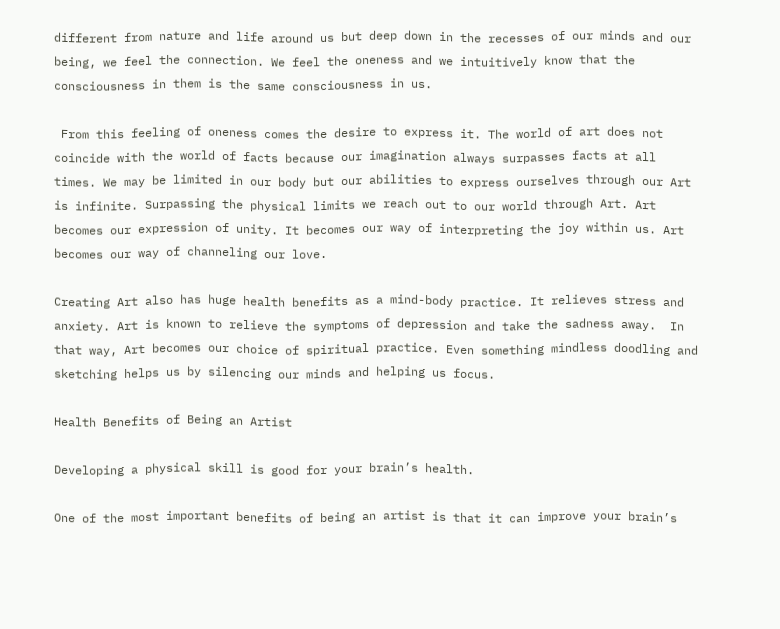different from nature and life around us but deep down in the recesses of our minds and our being, we feel the connection. We feel the oneness and we intuitively know that the consciousness in them is the same consciousness in us.

 From this feeling of oneness comes the desire to express it. The world of art does not coincide with the world of facts because our imagination always surpasses facts at all times. We may be limited in our body but our abilities to express ourselves through our Art is infinite. Surpassing the physical limits we reach out to our world through Art. Art becomes our expression of unity. It becomes our way of interpreting the joy within us. Art becomes our way of channeling our love.

Creating Art also has huge health benefits as a mind-body practice. It relieves stress and anxiety. Art is known to relieve the symptoms of depression and take the sadness away.  In that way, Art becomes our choice of spiritual practice. Even something mindless doodling and sketching helps us by silencing our minds and helping us focus.

Health Benefits of Being an Artist

Developing a physical skill is good for your brain’s health.

One of the most important benefits of being an artist is that it can improve your brain’s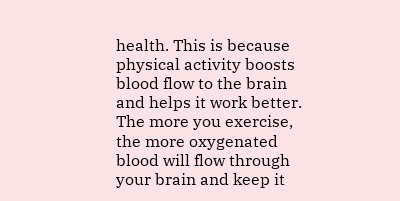health. This is because physical activity boosts blood flow to the brain and helps it work better. The more you exercise, the more oxygenated blood will flow through your brain and keep it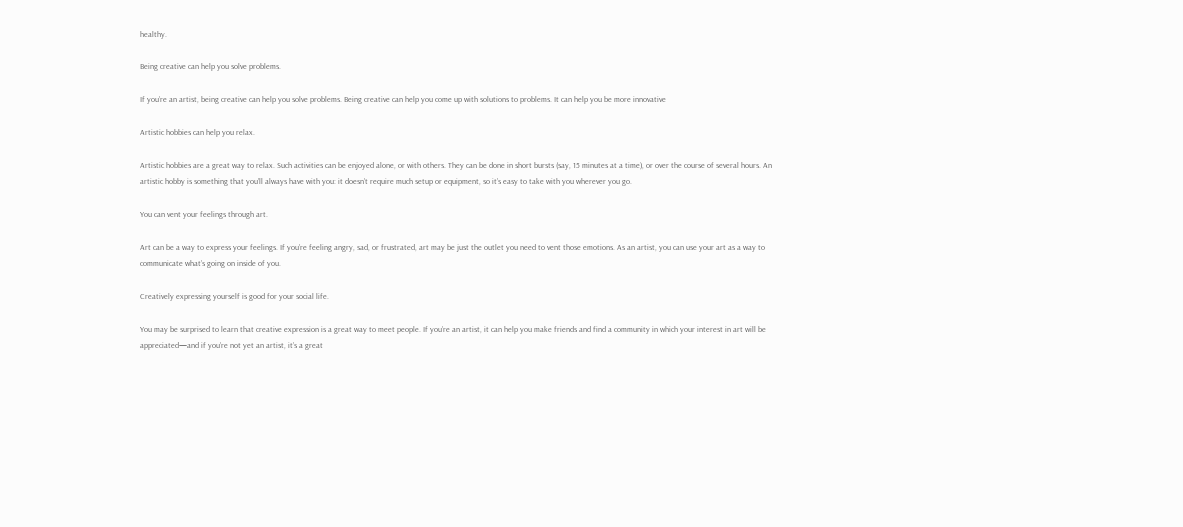healthy.

Being creative can help you solve problems.

If you’re an artist, being creative can help you solve problems. Being creative can help you come up with solutions to problems. It can help you be more innovative

Artistic hobbies can help you relax.

Artistic hobbies are a great way to relax. Such activities can be enjoyed alone, or with others. They can be done in short bursts (say, 15 minutes at a time), or over the course of several hours. An artistic hobby is something that you’ll always have with you: it doesn’t require much setup or equipment, so it’s easy to take with you wherever you go.

You can vent your feelings through art.

Art can be a way to express your feelings. If you’re feeling angry, sad, or frustrated, art may be just the outlet you need to vent those emotions. As an artist, you can use your art as a way to communicate what’s going on inside of you.

Creatively expressing yourself is good for your social life.

You may be surprised to learn that creative expression is a great way to meet people. If you’re an artist, it can help you make friends and find a community in which your interest in art will be appreciated—and if you’re not yet an artist, it’s a great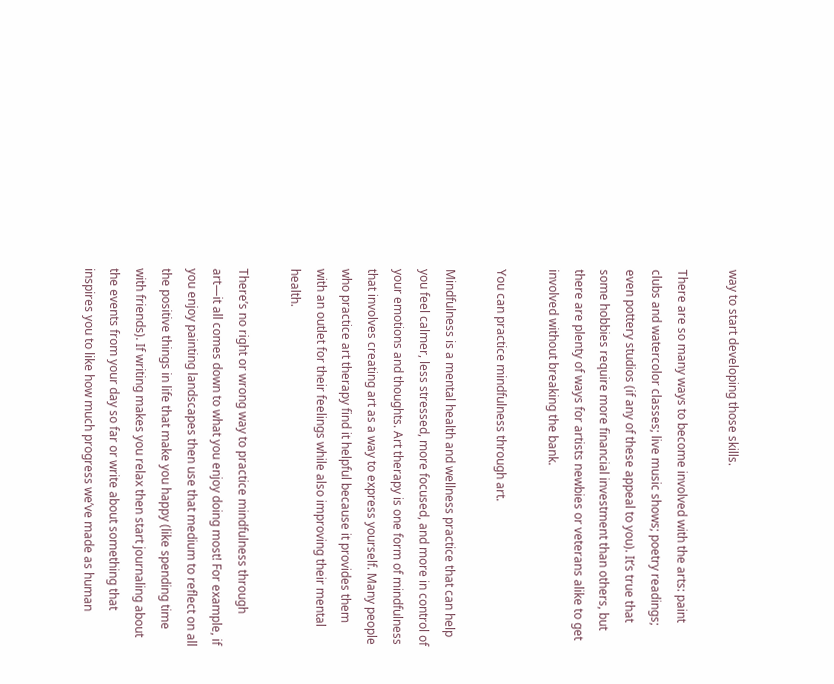way to start developing those skills.

There are so many ways to become involved with the arts: paint clubs and watercolor classes; live music shows; poetry readings; even pottery studios (if any of these appeal to you). It’s true that some hobbies require more financial investment than others, but there are plenty of ways for artists newbies or veterans alike to get involved without breaking the bank.

You can practice mindfulness through art.

Mindfulness is a mental health and wellness practice that can help you feel calmer, less stressed, more focused, and more in control of your emotions and thoughts. Art therapy is one form of mindfulness that involves creating art as a way to express yourself. Many people who practice art therapy find it helpful because it provides them with an outlet for their feelings while also improving their mental health.

There’s no right or wrong way to practice mindfulness through art—it all comes down to what you enjoy doing most! For example, if you enjoy painting landscapes then use that medium to reflect on all the positive things in life that make you happy (like spending time with friends). If writing makes you relax then start journaling about the events from your day so far or write about something that inspires you to like how much progress we’ve made as human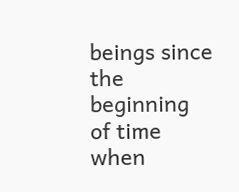beings since the beginning of time when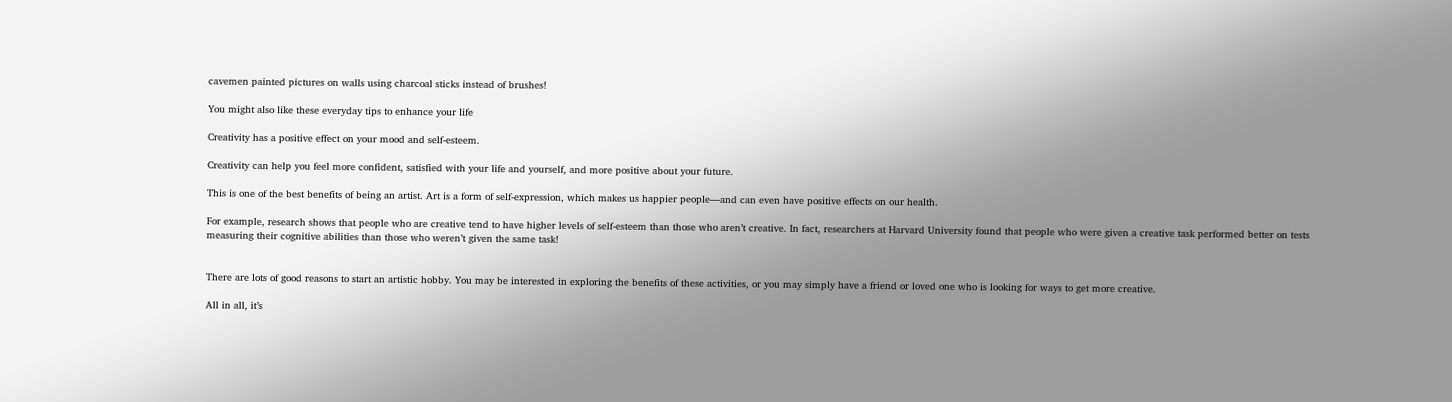cavemen painted pictures on walls using charcoal sticks instead of brushes!

You might also like these everyday tips to enhance your life

Creativity has a positive effect on your mood and self-esteem.

Creativity can help you feel more confident, satisfied with your life and yourself, and more positive about your future.

This is one of the best benefits of being an artist. Art is a form of self-expression, which makes us happier people—and can even have positive effects on our health.

For example, research shows that people who are creative tend to have higher levels of self-esteem than those who aren’t creative. In fact, researchers at Harvard University found that people who were given a creative task performed better on tests measuring their cognitive abilities than those who weren’t given the same task!


There are lots of good reasons to start an artistic hobby. You may be interested in exploring the benefits of these activities, or you may simply have a friend or loved one who is looking for ways to get more creative.

All in all, it’s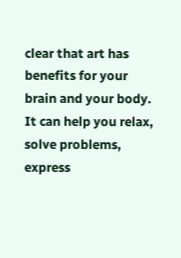clear that art has benefits for your brain and your body. It can help you relax, solve problems, express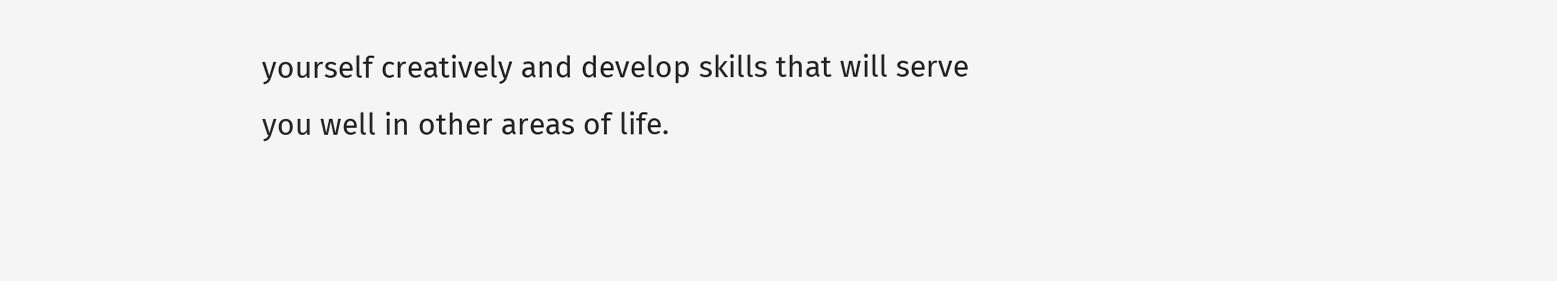yourself creatively and develop skills that will serve you well in other areas of life.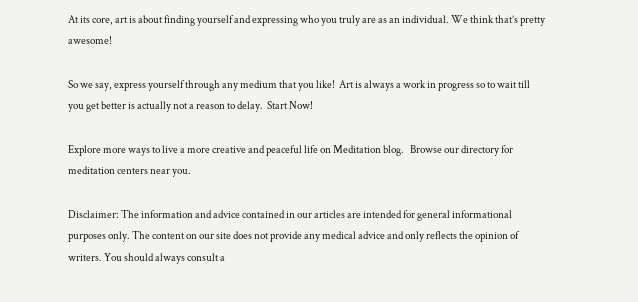At its core, art is about finding yourself and expressing who you truly are as an individual. We think that’s pretty awesome!

So we say, express yourself through any medium that you like!  Art is always a work in progress so to wait till you get better is actually not a reason to delay.  Start Now!

Explore more ways to live a more creative and peaceful life on Meditation blog.   Browse our directory for meditation centers near you.

Disclaimer: The information and advice contained in our articles are intended for general informational purposes only. The content on our site does not provide any medical advice and only reflects the opinion of writers. You should always consult a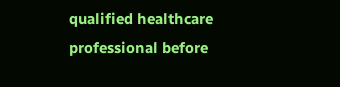qualified healthcare professional before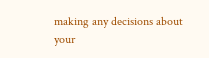making any decisions about your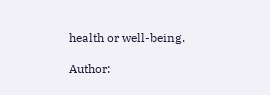health or well-being.

Author: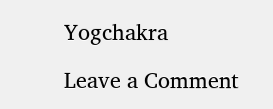Yogchakra

Leave a Comment